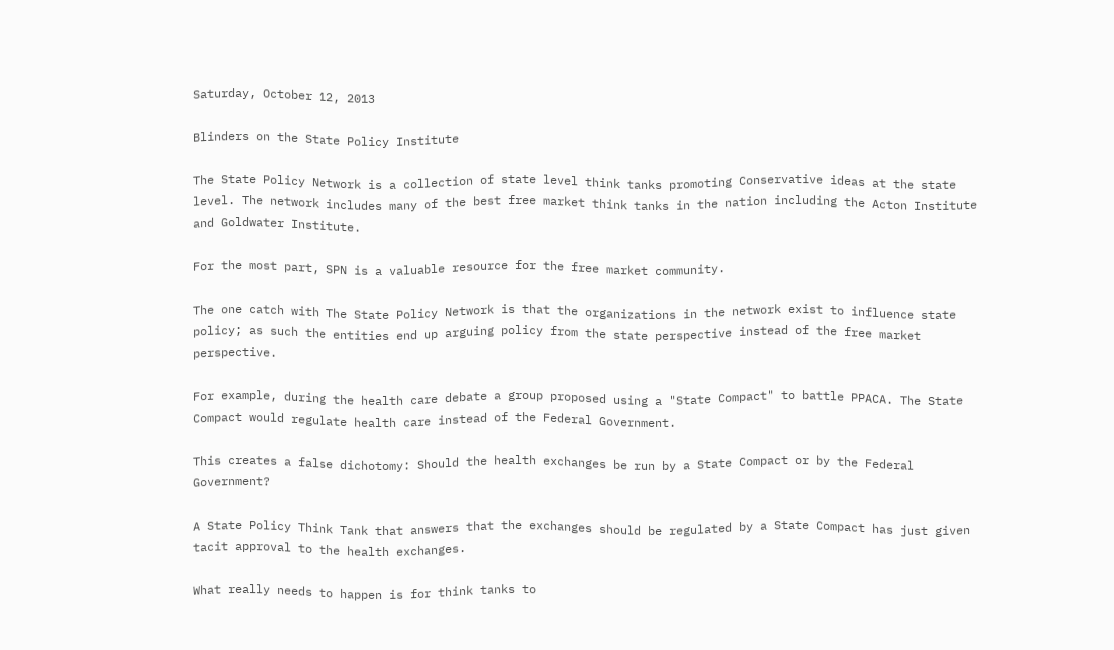Saturday, October 12, 2013

Blinders on the State Policy Institute

The State Policy Network is a collection of state level think tanks promoting Conservative ideas at the state level. The network includes many of the best free market think tanks in the nation including the Acton Institute and Goldwater Institute.

For the most part, SPN is a valuable resource for the free market community.

The one catch with The State Policy Network is that the organizations in the network exist to influence state policy; as such the entities end up arguing policy from the state perspective instead of the free market perspective.

For example, during the health care debate a group proposed using a "State Compact" to battle PPACA. The State Compact would regulate health care instead of the Federal Government.

This creates a false dichotomy: Should the health exchanges be run by a State Compact or by the Federal Government?

A State Policy Think Tank that answers that the exchanges should be regulated by a State Compact has just given tacit approval to the health exchanges.

What really needs to happen is for think tanks to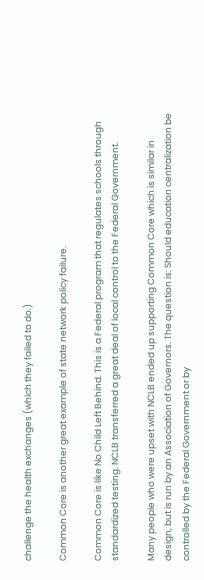challenge the health exchanges (which they failed to do.)

Common Core is another great example of state network policy failure.

Common Core is like No Child Left Behind. This is a Federal program that regulates schools through standardized testing. NCLB transferred a great deal of local control to the Federal Government.

Many people who were upset with NCLB ended up supporting Common Core which is similar in design, but is run by an Association of Governors. The question is: Should education centralization be controlled by the Federal Government or by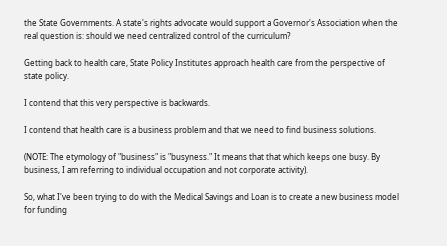the State Governments. A state's rights advocate would support a Governor's Association when the real question is: should we need centralized control of the curriculum?

Getting back to health care, State Policy Institutes approach health care from the perspective of state policy.

I contend that this very perspective is backwards.

I contend that health care is a business problem and that we need to find business solutions.

(NOTE: The etymology of "business" is "busyness." It means that that which keeps one busy. By business, I am referring to individual occupation and not corporate activity).

So, what I've been trying to do with the Medical Savings and Loan is to create a new business model for funding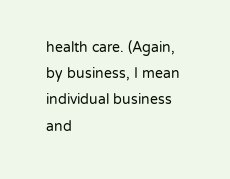health care. (Again, by business, I mean individual business and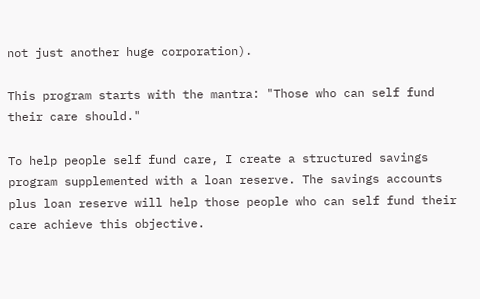not just another huge corporation).

This program starts with the mantra: "Those who can self fund their care should."

To help people self fund care, I create a structured savings program supplemented with a loan reserve. The savings accounts plus loan reserve will help those people who can self fund their care achieve this objective.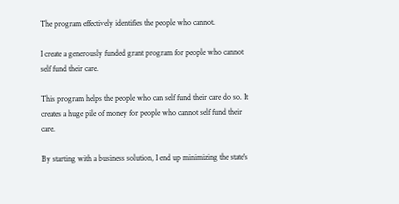The program effectively identifies the people who cannot.

I create a generously funded grant program for people who cannot self fund their care.

This program helps the people who can self fund their care do so. It creates a huge pile of money for people who cannot self fund their care.

By starting with a business solution, I end up minimizing the state's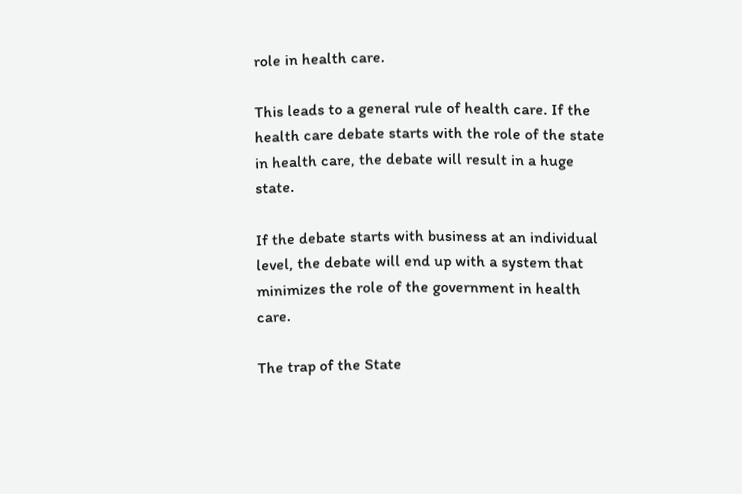role in health care.

This leads to a general rule of health care. If the health care debate starts with the role of the state in health care, the debate will result in a huge state.

If the debate starts with business at an individual level, the debate will end up with a system that minimizes the role of the government in health care.

The trap of the State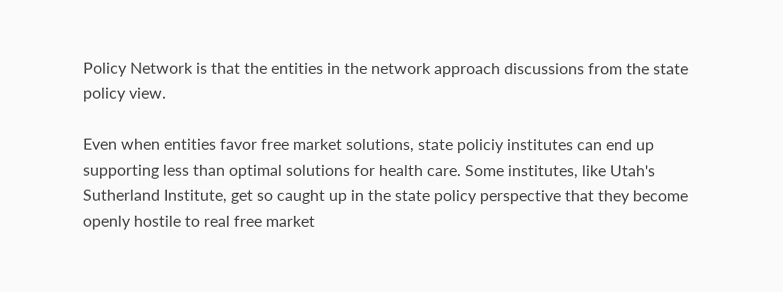Policy Network is that the entities in the network approach discussions from the state policy view.

Even when entities favor free market solutions, state policiy institutes can end up supporting less than optimal solutions for health care. Some institutes, like Utah's Sutherland Institute, get so caught up in the state policy perspective that they become openly hostile to real free market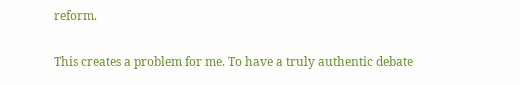reform.

This creates a problem for me. To have a truly authentic debate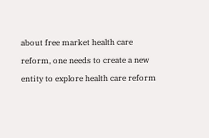about free market health care reform, one needs to create a new entity to explore health care reform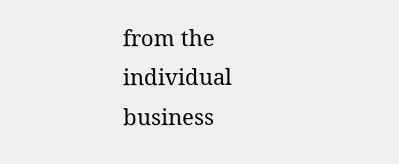from the individual business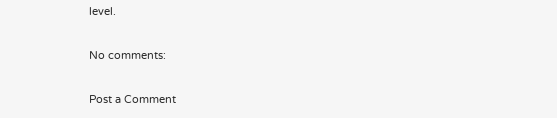level.

No comments:

Post a Comment